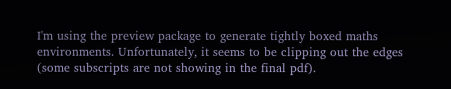I'm using the preview package to generate tightly boxed maths environments. Unfortunately, it seems to be clipping out the edges (some subscripts are not showing in the final pdf).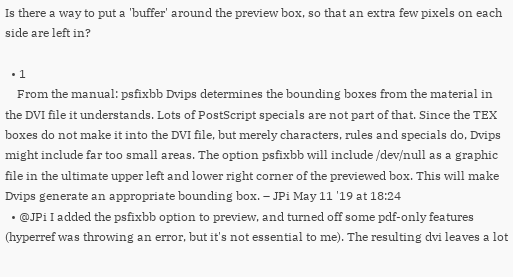Is there a way to put a 'buffer' around the preview box, so that an extra few pixels on each side are left in?

  • 1
    From the manual: psfixbb Dvips determines the bounding boxes from the material in the DVI file it understands. Lots of PostScript specials are not part of that. Since the TEX boxes do not make it into the DVI file, but merely characters, rules and specials do, Dvips might include far too small areas. The option psfixbb will include /dev/null as a graphic file in the ultimate upper left and lower right corner of the previewed box. This will make Dvips generate an appropriate bounding box. – JPi May 11 '19 at 18:24
  • @JPi I added the psfixbb option to preview, and turned off some pdf-only features (hyperref was throwing an error, but it's not essential to me). The resulting dvi leaves a lot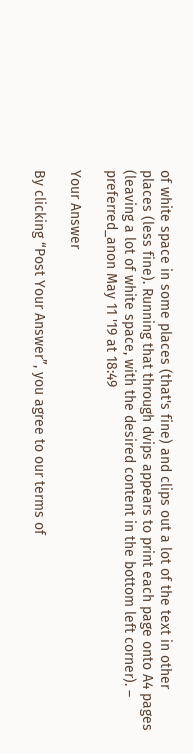of white space in some places (that's fine) and clips out a lot of the text in other places (less fine). Running that through dvips appears to print each page onto A4 pages (leaving a lot of white space, with the desired content in the bottom left corner). – preferred_anon May 11 '19 at 18:49

Your Answer

By clicking “Post Your Answer”, you agree to our terms of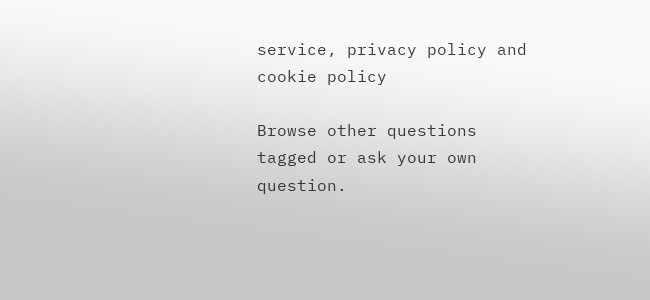service, privacy policy and cookie policy

Browse other questions tagged or ask your own question.